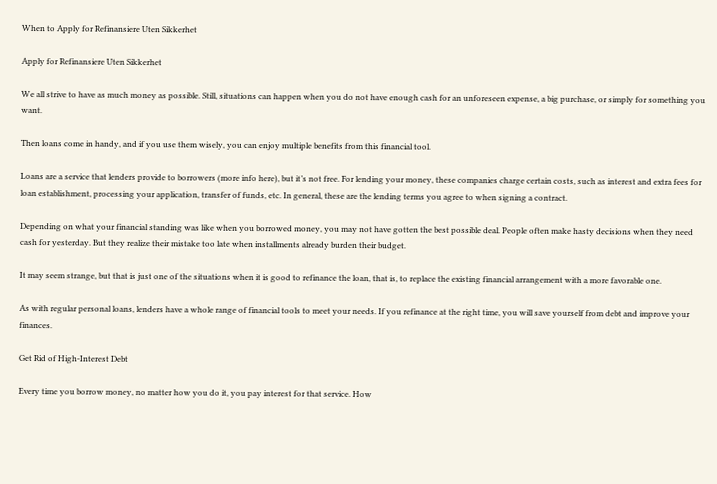When to Apply for Refinansiere Uten Sikkerhet

Apply for Refinansiere Uten Sikkerhet

We all strive to have as much money as possible. Still, situations can happen when you do not have enough cash for an unforeseen expense, a big purchase, or simply for something you want.

Then loans come in handy, and if you use them wisely, you can enjoy multiple benefits from this financial tool.

Loans are a service that lenders provide to borrowers (more info here), but it’s not free. For lending your money, these companies charge certain costs, such as interest and extra fees for loan establishment, processing your application, transfer of funds, etc. In general, these are the lending terms you agree to when signing a contract.

Depending on what your financial standing was like when you borrowed money, you may not have gotten the best possible deal. People often make hasty decisions when they need cash for yesterday. But they realize their mistake too late when installments already burden their budget.

It may seem strange, but that is just one of the situations when it is good to refinance the loan, that is, to replace the existing financial arrangement with a more favorable one.

As with regular personal loans, lenders have a whole range of financial tools to meet your needs. If you refinance at the right time, you will save yourself from debt and improve your finances.

Get Rid of High-Interest Debt

Every time you borrow money, no matter how you do it, you pay interest for that service. How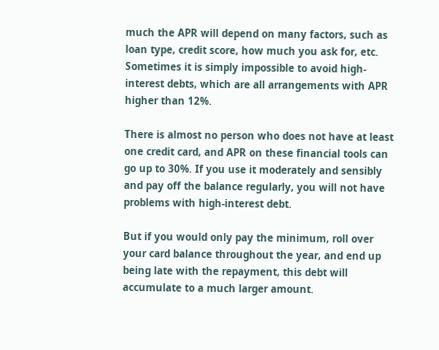much the APR will depend on many factors, such as loan type, credit score, how much you ask for, etc. Sometimes it is simply impossible to avoid high-interest debts, which are all arrangements with APR higher than 12%.

There is almost no person who does not have at least one credit card, and APR on these financial tools can go up to 30%. If you use it moderately and sensibly and pay off the balance regularly, you will not have problems with high-interest debt.

But if you would only pay the minimum, roll over your card balance throughout the year, and end up being late with the repayment, this debt will accumulate to a much larger amount.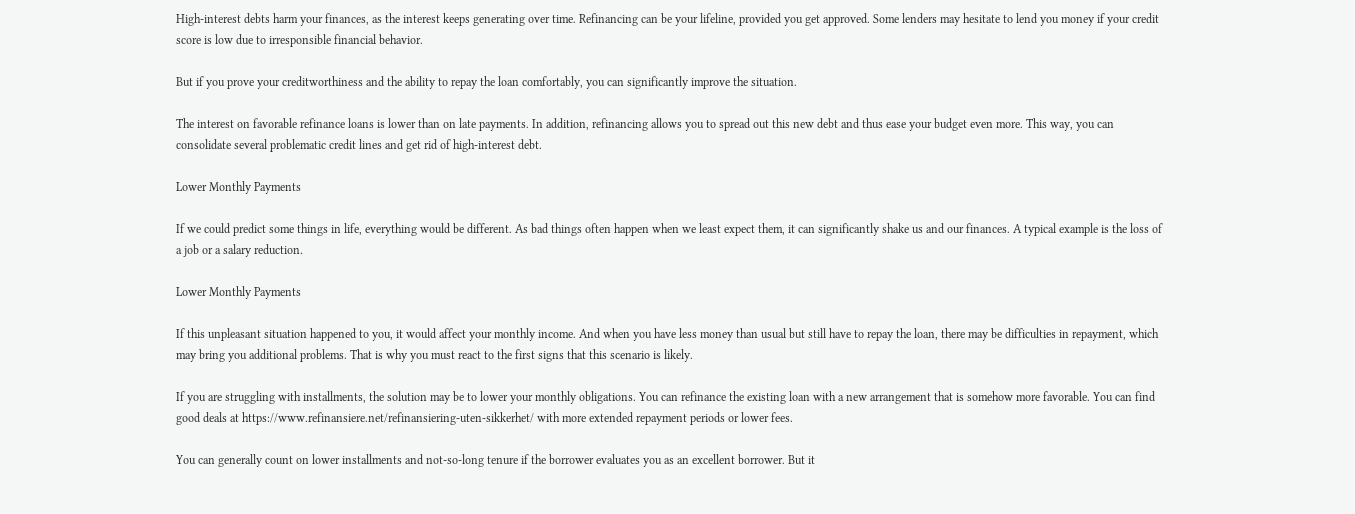High-interest debts harm your finances, as the interest keeps generating over time. Refinancing can be your lifeline, provided you get approved. Some lenders may hesitate to lend you money if your credit score is low due to irresponsible financial behavior.

But if you prove your creditworthiness and the ability to repay the loan comfortably, you can significantly improve the situation.

The interest on favorable refinance loans is lower than on late payments. In addition, refinancing allows you to spread out this new debt and thus ease your budget even more. This way, you can consolidate several problematic credit lines and get rid of high-interest debt.

Lower Monthly Payments

If we could predict some things in life, everything would be different. As bad things often happen when we least expect them, it can significantly shake us and our finances. A typical example is the loss of a job or a salary reduction.

Lower Monthly Payments

If this unpleasant situation happened to you, it would affect your monthly income. And when you have less money than usual but still have to repay the loan, there may be difficulties in repayment, which may bring you additional problems. That is why you must react to the first signs that this scenario is likely.

If you are struggling with installments, the solution may be to lower your monthly obligations. You can refinance the existing loan with a new arrangement that is somehow more favorable. You can find good deals at https://www.refinansiere.net/refinansiering-uten-sikkerhet/ with more extended repayment periods or lower fees.

You can generally count on lower installments and not-so-long tenure if the borrower evaluates you as an excellent borrower. But it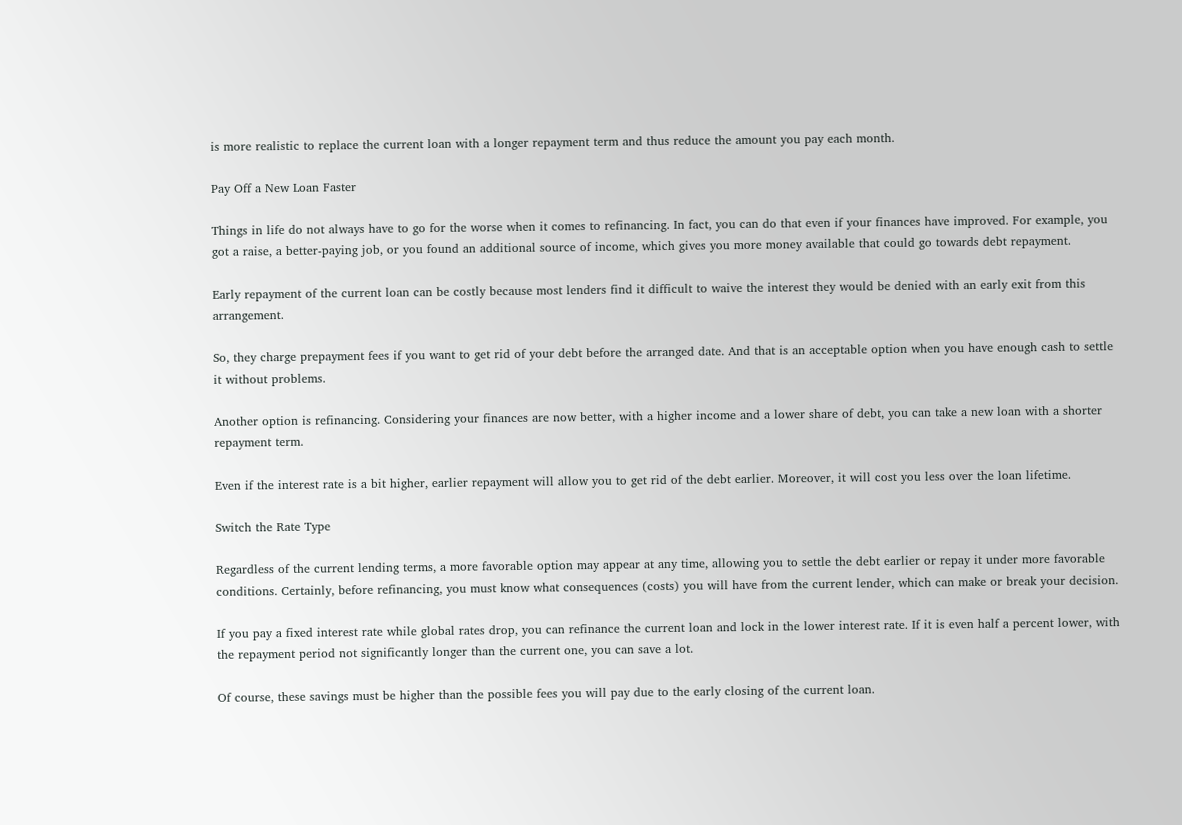is more realistic to replace the current loan with a longer repayment term and thus reduce the amount you pay each month.

Pay Off a New Loan Faster

Things in life do not always have to go for the worse when it comes to refinancing. In fact, you can do that even if your finances have improved. For example, you got a raise, a better-paying job, or you found an additional source of income, which gives you more money available that could go towards debt repayment.

Early repayment of the current loan can be costly because most lenders find it difficult to waive the interest they would be denied with an early exit from this arrangement.

So, they charge prepayment fees if you want to get rid of your debt before the arranged date. And that is an acceptable option when you have enough cash to settle it without problems.

Another option is refinancing. Considering your finances are now better, with a higher income and a lower share of debt, you can take a new loan with a shorter repayment term.

Even if the interest rate is a bit higher, earlier repayment will allow you to get rid of the debt earlier. Moreover, it will cost you less over the loan lifetime.

Switch the Rate Type

Regardless of the current lending terms, a more favorable option may appear at any time, allowing you to settle the debt earlier or repay it under more favorable conditions. Certainly, before refinancing, you must know what consequences (costs) you will have from the current lender, which can make or break your decision.

If you pay a fixed interest rate while global rates drop, you can refinance the current loan and lock in the lower interest rate. If it is even half a percent lower, with the repayment period not significantly longer than the current one, you can save a lot.

Of course, these savings must be higher than the possible fees you will pay due to the early closing of the current loan.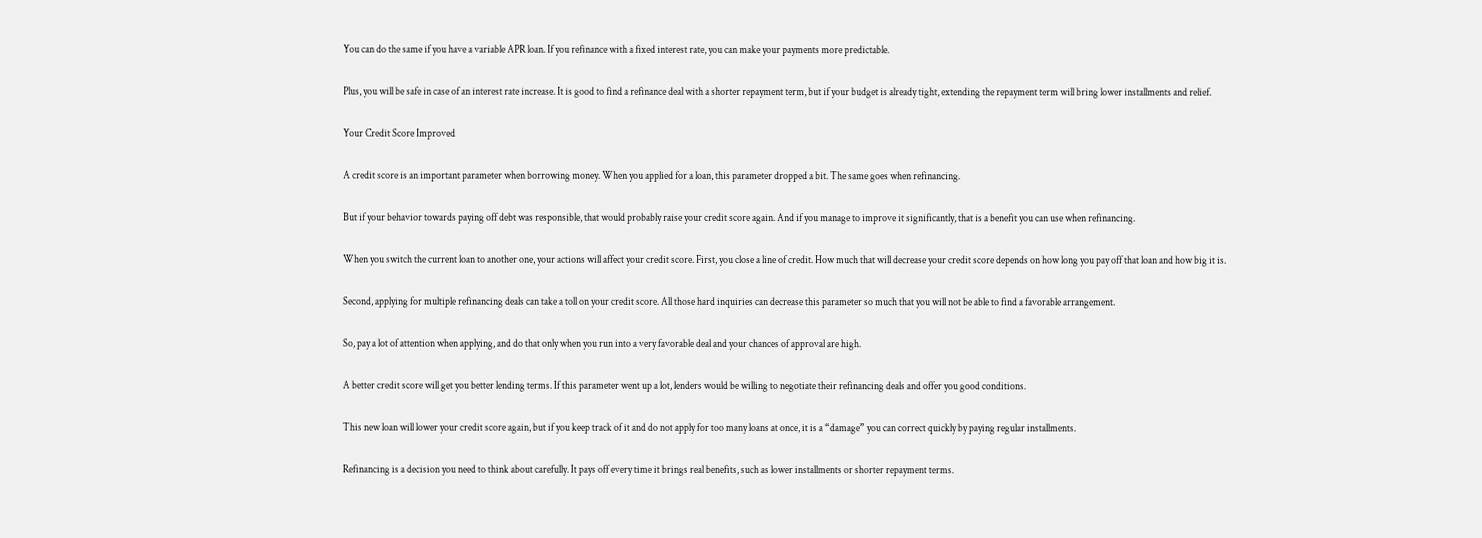You can do the same if you have a variable APR loan. If you refinance with a fixed interest rate, you can make your payments more predictable.

Plus, you will be safe in case of an interest rate increase. It is good to find a refinance deal with a shorter repayment term, but if your budget is already tight, extending the repayment term will bring lower installments and relief.

Your Credit Score Improved

A credit score is an important parameter when borrowing money. When you applied for a loan, this parameter dropped a bit. The same goes when refinancing.

But if your behavior towards paying off debt was responsible, that would probably raise your credit score again. And if you manage to improve it significantly, that is a benefit you can use when refinancing.

When you switch the current loan to another one, your actions will affect your credit score. First, you close a line of credit. How much that will decrease your credit score depends on how long you pay off that loan and how big it is.

Second, applying for multiple refinancing deals can take a toll on your credit score. All those hard inquiries can decrease this parameter so much that you will not be able to find a favorable arrangement.

So, pay a lot of attention when applying, and do that only when you run into a very favorable deal and your chances of approval are high.

A better credit score will get you better lending terms. If this parameter went up a lot, lenders would be willing to negotiate their refinancing deals and offer you good conditions.

This new loan will lower your credit score again, but if you keep track of it and do not apply for too many loans at once, it is a “damage” you can correct quickly by paying regular installments.

Refinancing is a decision you need to think about carefully. It pays off every time it brings real benefits, such as lower installments or shorter repayment terms.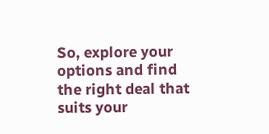So, explore your options and find the right deal that suits your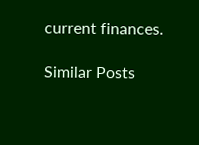current finances.

Similar Posts